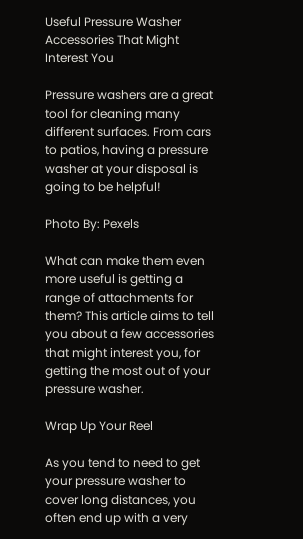Useful Pressure Washer Accessories That Might Interest You

Pressure washers are a great tool for cleaning many different surfaces. From cars to patios, having a pressure washer at your disposal is going to be helpful!

Photo By: Pexels

What can make them even more useful is getting a range of attachments for them? This article aims to tell you about a few accessories that might interest you, for getting the most out of your pressure washer.

Wrap Up Your Reel

As you tend to need to get your pressure washer to cover long distances, you often end up with a very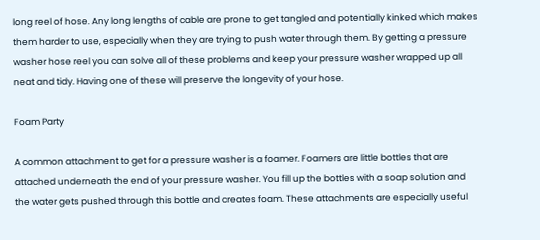long reel of hose. Any long lengths of cable are prone to get tangled and potentially kinked which makes them harder to use, especially when they are trying to push water through them. By getting a pressure washer hose reel you can solve all of these problems and keep your pressure washer wrapped up all neat and tidy. Having one of these will preserve the longevity of your hose.

Foam Party

A common attachment to get for a pressure washer is a foamer. Foamers are little bottles that are attached underneath the end of your pressure washer. You fill up the bottles with a soap solution and the water gets pushed through this bottle and creates foam. These attachments are especially useful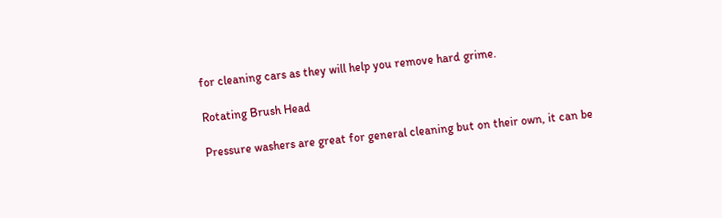for cleaning cars as they will help you remove hard grime.

Rotating Brush Head

Pressure washers are great for general cleaning but on their own, it can be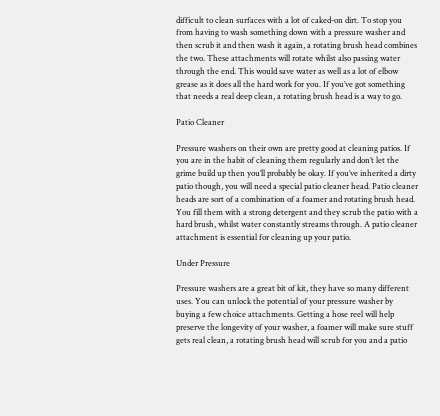difficult to clean surfaces with a lot of caked-on dirt. To stop you from having to wash something down with a pressure washer and then scrub it and then wash it again, a rotating brush head combines the two. These attachments will rotate whilst also passing water through the end. This would save water as well as a lot of elbow grease as it does all the hard work for you. If you’ve got something that needs a real deep clean, a rotating brush head is a way to go.

Patio Cleaner

Pressure washers on their own are pretty good at cleaning patios. If you are in the habit of cleaning them regularly and don’t let the grime build up then you’ll probably be okay. If you’ve inherited a dirty patio though, you will need a special patio cleaner head. Patio cleaner heads are sort of a combination of a foamer and rotating brush head. You fill them with a strong detergent and they scrub the patio with a hard brush, whilst water constantly streams through. A patio cleaner attachment is essential for cleaning up your patio.

Under Pressure

Pressure washers are a great bit of kit, they have so many different uses. You can unlock the potential of your pressure washer by buying a few choice attachments. Getting a hose reel will help preserve the longevity of your washer, a foamer will make sure stuff gets real clean, a rotating brush head will scrub for you and a patio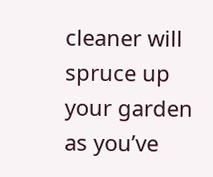cleaner will spruce up your garden as you’ve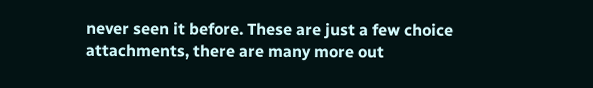never seen it before. These are just a few choice attachments, there are many more out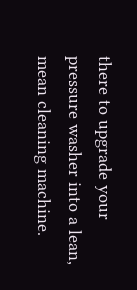there to upgrade your pressure washer into a lean, mean cleaning machine.